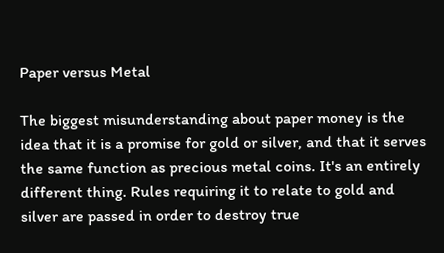Paper versus Metal

The biggest misunderstanding about paper money is the idea that it is a promise for gold or silver, and that it serves the same function as precious metal coins. It's an entirely different thing. Rules requiring it to relate to gold and silver are passed in order to destroy true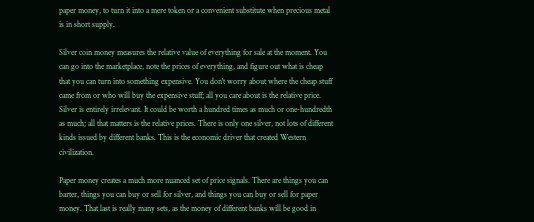paper money, to turn it into a mere token or a convenient substitute when precious metal is in short supply.

Silver coin money measures the relative value of everything for sale at the moment. You can go into the marketplace, note the prices of everything, and figure out what is cheap that you can turn into something expensive. You don't worry about where the cheap stuff came from or who will buy the expensive stuff; all you care about is the relative price. Silver is entirely irrelevant. It could be worth a hundred times as much or one-hundredth as much; all that matters is the relative prices. There is only one silver, not lots of different kinds issued by different banks. This is the economic driver that created Western civilization.

Paper money creates a much more nuanced set of price signals. There are things you can barter, things you can buy or sell for silver, and things you can buy or sell for paper money. That last is really many sets, as the money of different banks will be good in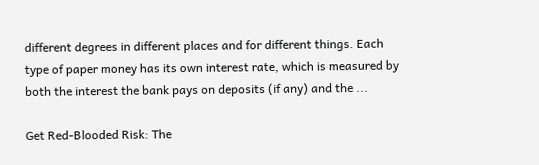different degrees in different places and for different things. Each type of paper money has its own interest rate, which is measured by both the interest the bank pays on deposits (if any) and the ...

Get Red-Blooded Risk: The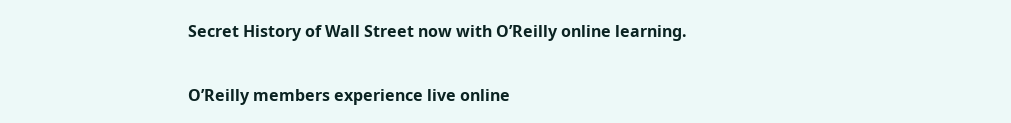Secret History of Wall Street now with O’Reilly online learning.

O’Reilly members experience live online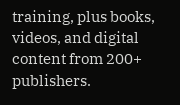training, plus books, videos, and digital content from 200+ publishers.